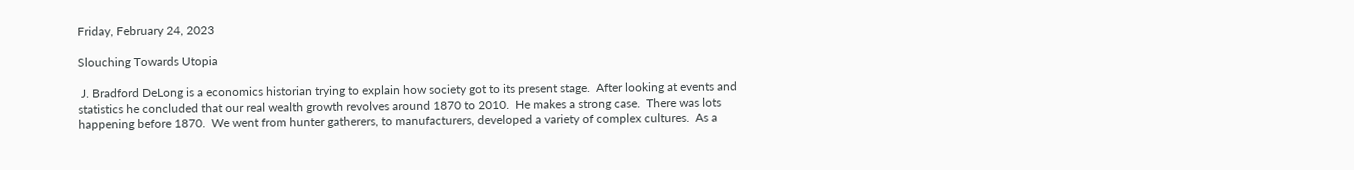Friday, February 24, 2023

Slouching Towards Utopia

 J. Bradford DeLong is a economics historian trying to explain how society got to its present stage.  After looking at events and statistics he concluded that our real wealth growth revolves around 1870 to 2010.  He makes a strong case.  There was lots happening before 1870.  We went from hunter gatherers, to manufacturers, developed a variety of complex cultures.  As a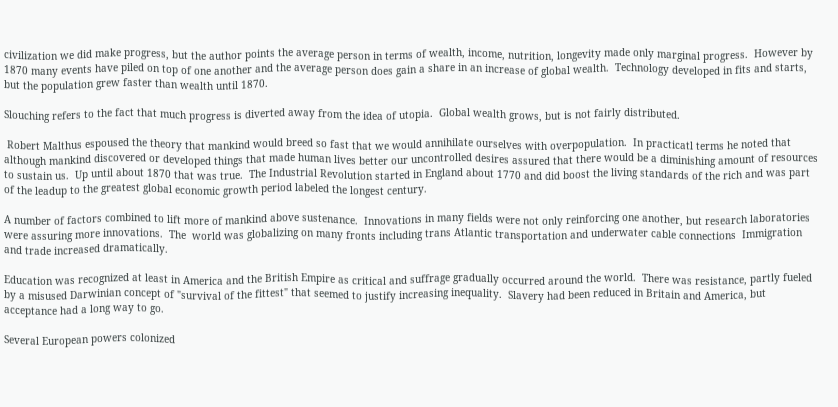civilization we did make progress, but the author points the average person in terms of wealth, income, nutrition, longevity made only marginal progress.  However by 1870 many events have piled on top of one another and the average person does gain a share in an increase of global wealth.  Technology developed in fits and starts, but the population grew faster than wealth until 1870.

Slouching refers to the fact that much progress is diverted away from the idea of utopia.  Global wealth grows, but is not fairly distributed.

 Robert Malthus espoused the theory that mankind would breed so fast that we would annihilate ourselves with overpopulation.  In practicatl terms he noted that although mankind discovered or developed things that made human lives better our uncontrolled desires assured that there would be a diminishing amount of resources to sustain us.  Up until about 1870 that was true.  The Industrial Revolution started in England about 1770 and did boost the living standards of the rich and was part of the leadup to the greatest global economic growth period labeled the longest century.

A number of factors combined to lift more of mankind above sustenance.  Innovations in many fields were not only reinforcing one another, but research laboratories were assuring more innovations.  The  world was globalizing on many fronts including trans Atlantic transportation and underwater cable connections  Immigration and trade increased dramatically.

Education was recognized at least in America and the British Empire as critical and suffrage gradually occurred around the world.  There was resistance, partly fueled by a misused Darwinian concept of "survival of the fittest" that seemed to justify increasing inequality.  Slavery had been reduced in Britain and America, but acceptance had a long way to go.

Several European powers colonized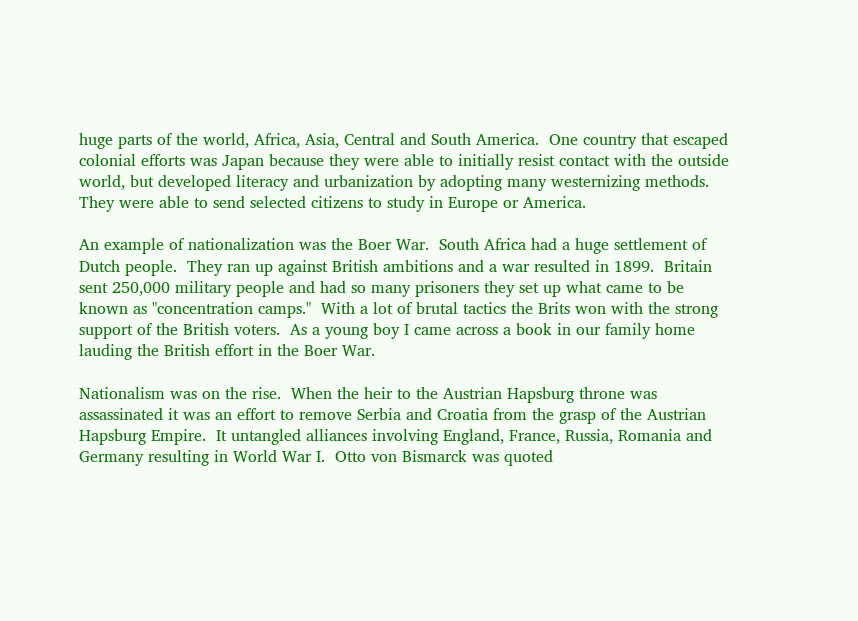huge parts of the world, Africa, Asia, Central and South America.  One country that escaped colonial efforts was Japan because they were able to initially resist contact with the outside world, but developed literacy and urbanization by adopting many westernizing methods.   They were able to send selected citizens to study in Europe or America.

An example of nationalization was the Boer War.  South Africa had a huge settlement of Dutch people.  They ran up against British ambitions and a war resulted in 1899.  Britain sent 250,000 military people and had so many prisoners they set up what came to be known as "concentration camps."  With a lot of brutal tactics the Brits won with the strong support of the British voters.  As a young boy I came across a book in our family home lauding the British effort in the Boer War.

Nationalism was on the rise.  When the heir to the Austrian Hapsburg throne was assassinated it was an effort to remove Serbia and Croatia from the grasp of the Austrian Hapsburg Empire.  It untangled alliances involving England, France, Russia, Romania and Germany resulting in World War I.  Otto von Bismarck was quoted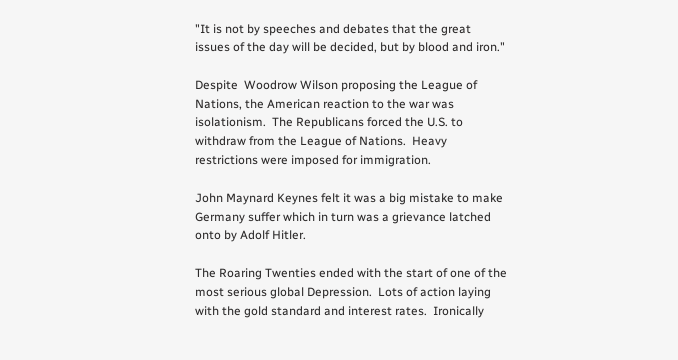"It is not by speeches and debates that the great issues of the day will be decided, but by blood and iron."

Despite  Woodrow Wilson proposing the League of Nations, the American reaction to the war was isolationism.  The Republicans forced the U.S. to withdraw from the League of Nations.  Heavy restrictions were imposed for immigration.

John Maynard Keynes felt it was a big mistake to make Germany suffer which in turn was a grievance latched onto by Adolf Hitler.

The Roaring Twenties ended with the start of one of the most serious global Depression.  Lots of action laying with the gold standard and interest rates.  Ironically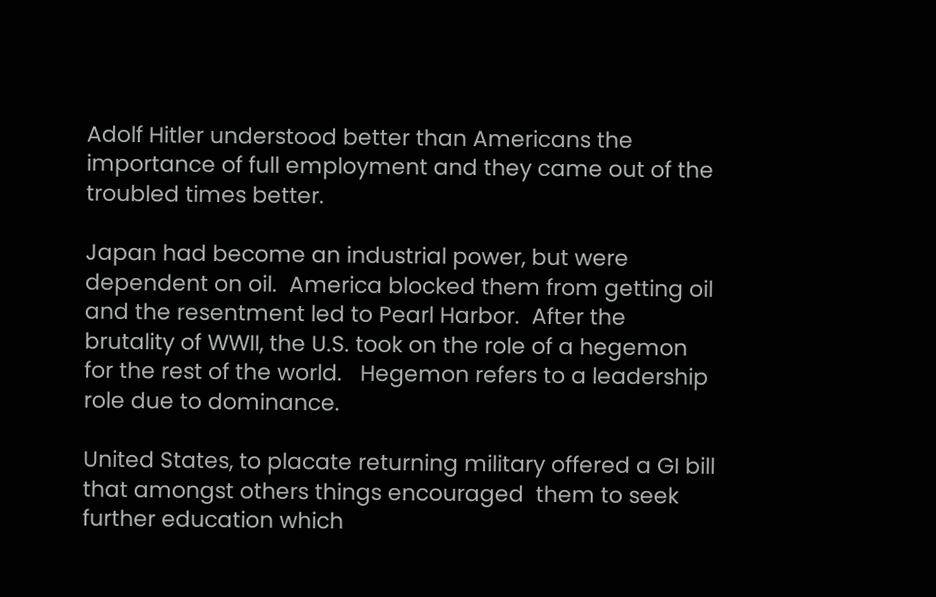Adolf Hitler understood better than Americans the importance of full employment and they came out of the troubled times better.

Japan had become an industrial power, but were dependent on oil.  America blocked them from getting oil and the resentment led to Pearl Harbor.  After the brutality of WWII, the U.S. took on the role of a hegemon for the rest of the world.   Hegemon refers to a leadership role due to dominance.

United States, to placate returning military offered a GI bill that amongst others things encouraged  them to seek further education which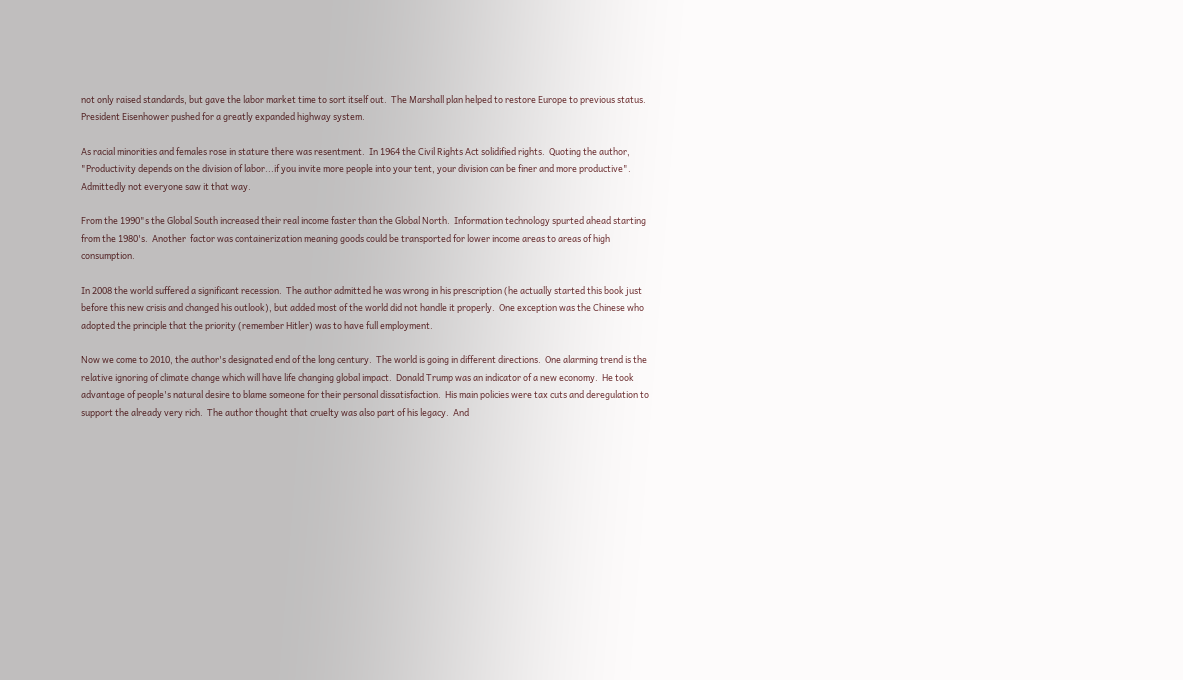not only raised standards, but gave the labor market time to sort itself out.  The Marshall plan helped to restore Europe to previous status.  President Eisenhower pushed for a greatly expanded highway system.

As racial minorities and females rose in stature there was resentment.  In 1964 the Civil Rights Act solidified rights.  Quoting the author, "Productivity depends on the division of labor...if you invite more people into your tent, your division can be finer and more productive".  Admittedly not everyone saw it that way.

From the 1990"s the Global South increased their real income faster than the Global North.  Information technology spurted ahead starting from the 1980's.  Another  factor was containerization meaning goods could be transported for lower income areas to areas of high consumption.

In 2008 the world suffered a significant recession.  The author admitted he was wrong in his prescription (he actually started this book just before this new crisis and changed his outlook), but added most of the world did not handle it properly.  One exception was the Chinese who adopted the principle that the priority (remember Hitler) was to have full employment.

Now we come to 2010, the author's designated end of the long century.  The world is going in different directions.  One alarming trend is the relative ignoring of climate change which will have life changing global impact.  Donald Trump was an indicator of a new economy.  He took advantage of people's natural desire to blame someone for their personal dissatisfaction.  His main policies were tax cuts and deregulation to support the already very rich.  The author thought that cruelty was also part of his legacy.  And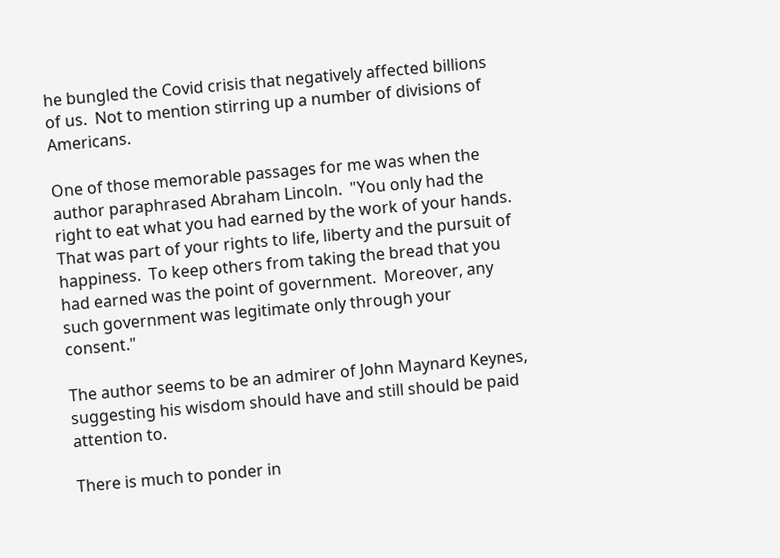he bungled the Covid crisis that negatively affected billions of us.  Not to mention stirring up a number of divisions of Americans.

One of those memorable passages for me was when the author paraphrased Abraham Lincoln.  "You only had the right to eat what you had earned by the work of your hands.  That was part of your rights to life, liberty and the pursuit of happiness.  To keep others from taking the bread that you had earned was the point of government.  Moreover, any such government was legitimate only through your consent."

The author seems to be an admirer of John Maynard Keynes, suggesting his wisdom should have and still should be paid attention to.

There is much to ponder in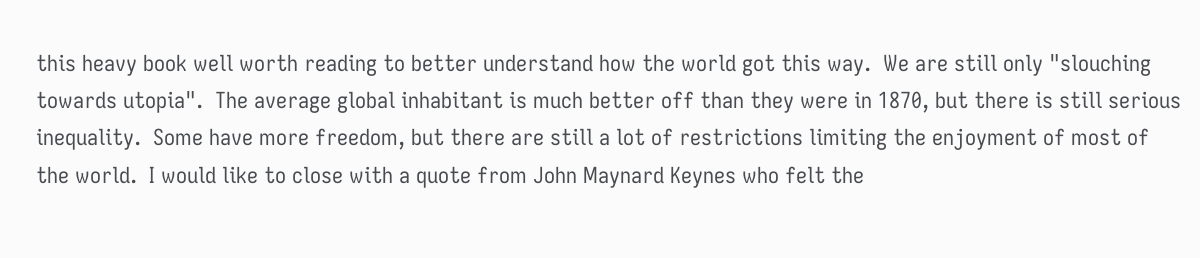this heavy book well worth reading to better understand how the world got this way.  We are still only "slouching towards utopia".  The average global inhabitant is much better off than they were in 1870, but there is still serious inequality.  Some have more freedom, but there are still a lot of restrictions limiting the enjoyment of most of the world.  I would like to close with a quote from John Maynard Keynes who felt the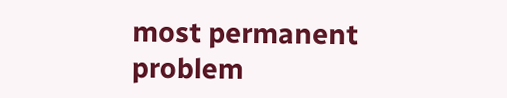most permanent problem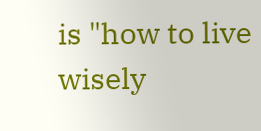is "how to live wisely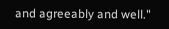and agreeably and well."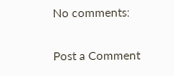No comments:

Post a Comment